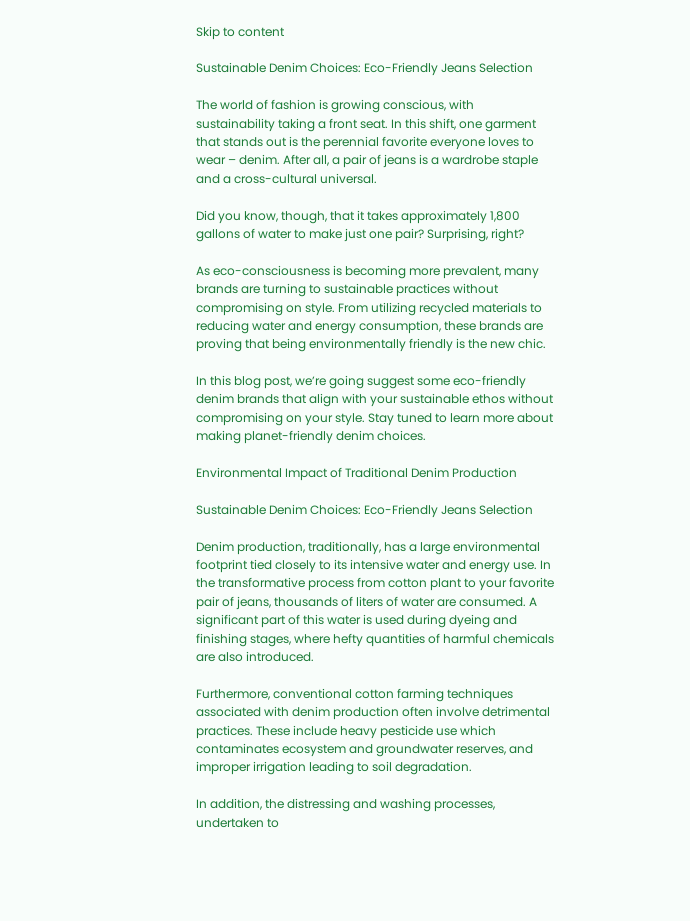Skip to content

Sustainable Denim Choices: Eco-Friendly Jeans Selection

The world of fashion is growing conscious, with sustainability taking a front seat. In this shift, one garment that stands out is the perennial favorite everyone loves to wear – denim. After all, a pair of jeans is a wardrobe staple and a cross-cultural universal.

Did you know, though, that it takes approximately 1,800 gallons of water to make just one pair? Surprising, right?

As eco-consciousness is becoming more prevalent, many brands are turning to sustainable practices without compromising on style. From utilizing recycled materials to reducing water and energy consumption, these brands are proving that being environmentally friendly is the new chic.

In this blog post, we’re going suggest some eco-friendly denim brands that align with your sustainable ethos without compromising on your style. Stay tuned to learn more about making planet-friendly denim choices.

Environmental Impact of Traditional Denim Production

Sustainable Denim Choices: Eco-Friendly Jeans Selection

Denim production, traditionally, has a large environmental footprint tied closely to its intensive water and energy use. In the transformative process from cotton plant to your favorite pair of jeans, thousands of liters of water are consumed. A significant part of this water is used during dyeing and finishing stages, where hefty quantities of harmful chemicals are also introduced.

Furthermore, conventional cotton farming techniques associated with denim production often involve detrimental practices. These include heavy pesticide use which contaminates ecosystem and groundwater reserves, and improper irrigation leading to soil degradation.

In addition, the distressing and washing processes, undertaken to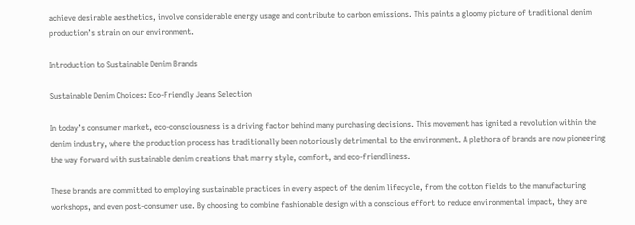achieve desirable aesthetics, involve considerable energy usage and contribute to carbon emissions. This paints a gloomy picture of traditional denim production’s strain on our environment.

Introduction to Sustainable Denim Brands

Sustainable Denim Choices: Eco-Friendly Jeans Selection

In today’s consumer market, eco-consciousness is a driving factor behind many purchasing decisions. This movement has ignited a revolution within the denim industry, where the production process has traditionally been notoriously detrimental to the environment. A plethora of brands are now pioneering the way forward with sustainable denim creations that marry style, comfort, and eco-friendliness.

These brands are committed to employing sustainable practices in every aspect of the denim lifecycle, from the cotton fields to the manufacturing workshops, and even post-consumer use. By choosing to combine fashionable design with a conscious effort to reduce environmental impact, they are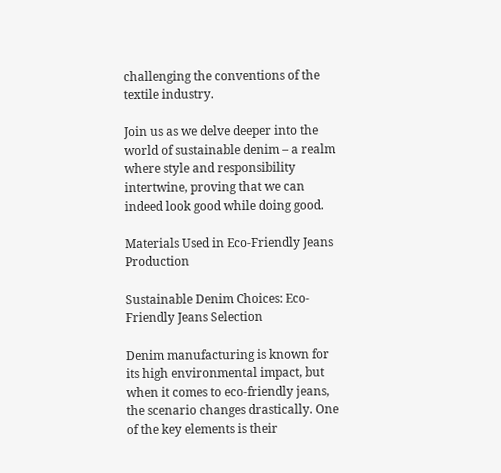challenging the conventions of the textile industry.

Join us as we delve deeper into the world of sustainable denim – a realm where style and responsibility intertwine, proving that we can indeed look good while doing good.

Materials Used in Eco-Friendly Jeans Production

Sustainable Denim Choices: Eco-Friendly Jeans Selection

Denim manufacturing is known for its high environmental impact, but when it comes to eco-friendly jeans, the scenario changes drastically. One of the key elements is their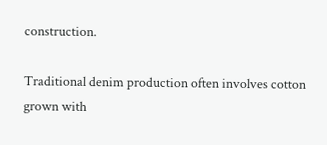construction.

Traditional denim production often involves cotton grown with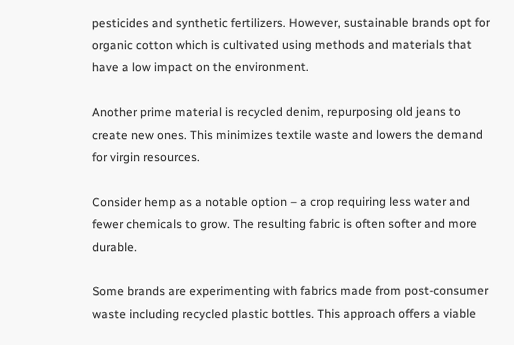pesticides and synthetic fertilizers. However, sustainable brands opt for organic cotton which is cultivated using methods and materials that have a low impact on the environment.

Another prime material is recycled denim, repurposing old jeans to create new ones. This minimizes textile waste and lowers the demand for virgin resources.

Consider hemp as a notable option – a crop requiring less water and fewer chemicals to grow. The resulting fabric is often softer and more durable.

Some brands are experimenting with fabrics made from post-consumer waste including recycled plastic bottles. This approach offers a viable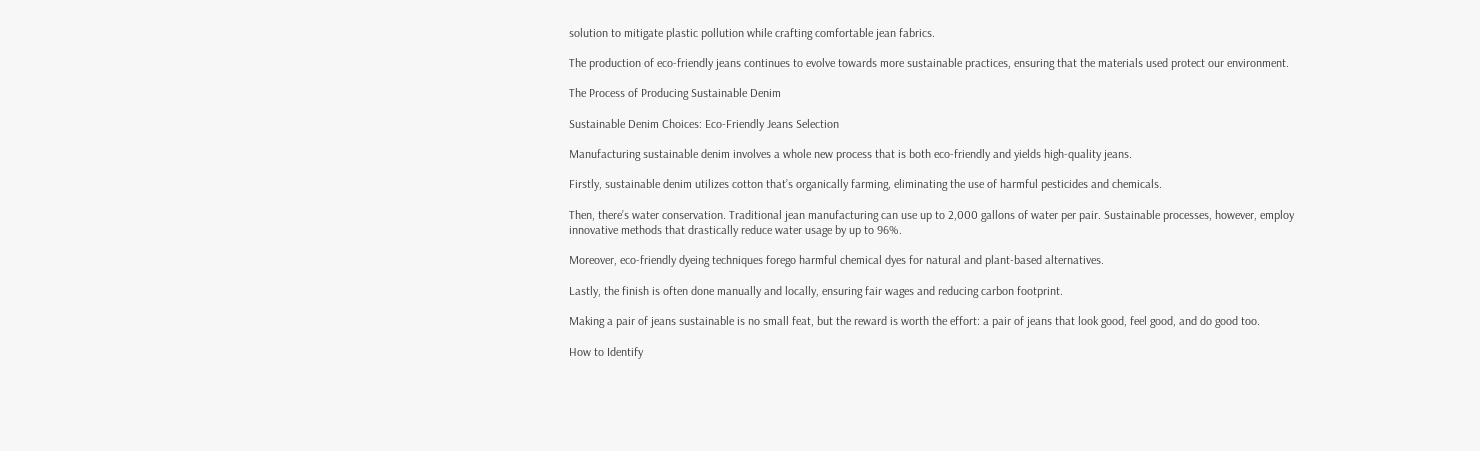solution to mitigate plastic pollution while crafting comfortable jean fabrics.

The production of eco-friendly jeans continues to evolve towards more sustainable practices, ensuring that the materials used protect our environment.

The Process of Producing Sustainable Denim

Sustainable Denim Choices: Eco-Friendly Jeans Selection

Manufacturing sustainable denim involves a whole new process that is both eco-friendly and yields high-quality jeans.

Firstly, sustainable denim utilizes cotton that’s organically farming, eliminating the use of harmful pesticides and chemicals.

Then, there’s water conservation. Traditional jean manufacturing can use up to 2,000 gallons of water per pair. Sustainable processes, however, employ innovative methods that drastically reduce water usage by up to 96%.

Moreover, eco-friendly dyeing techniques forego harmful chemical dyes for natural and plant-based alternatives.

Lastly, the finish is often done manually and locally, ensuring fair wages and reducing carbon footprint.

Making a pair of jeans sustainable is no small feat, but the reward is worth the effort: a pair of jeans that look good, feel good, and do good too.

How to Identify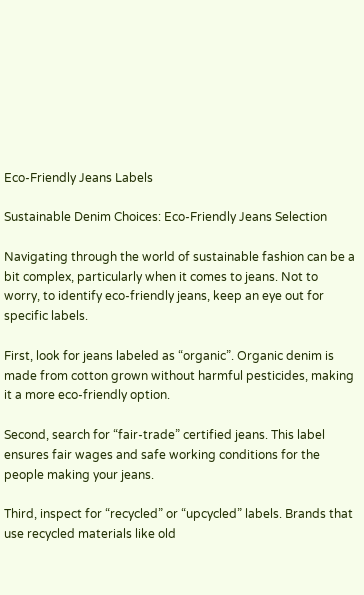Eco-Friendly Jeans Labels

Sustainable Denim Choices: Eco-Friendly Jeans Selection

Navigating through the world of sustainable fashion can be a bit complex, particularly when it comes to jeans. Not to worry, to identify eco-friendly jeans, keep an eye out for specific labels.

First, look for jeans labeled as “organic”. Organic denim is made from cotton grown without harmful pesticides, making it a more eco-friendly option.

Second, search for “fair-trade” certified jeans. This label ensures fair wages and safe working conditions for the people making your jeans.

Third, inspect for “recycled” or “upcycled” labels. Brands that use recycled materials like old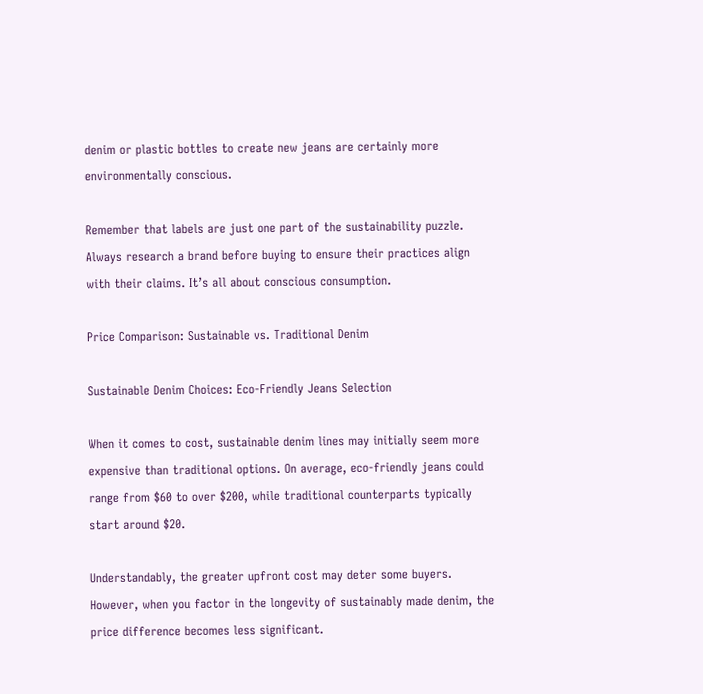denim or plastic bottles to create new jeans are certainly more environmentally conscious.

Remember that labels are just one part of the sustainability puzzle. Always research a brand before buying to ensure their practices align with their claims. It’s all about conscious consumption.

Price Comparison: Sustainable vs. Traditional Denim

Sustainable Denim Choices: Eco-Friendly Jeans Selection

When it comes to cost, sustainable denim lines may initially seem more expensive than traditional options. On average, eco-friendly jeans could range from $60 to over $200, while traditional counterparts typically start around $20.

Understandably, the greater upfront cost may deter some buyers. However, when you factor in the longevity of sustainably made denim, the price difference becomes less significant.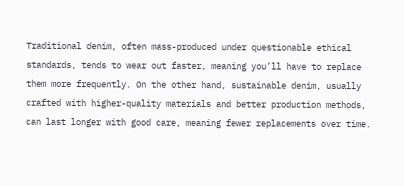Traditional denim, often mass-produced under questionable ethical standards, tends to wear out faster, meaning you’ll have to replace them more frequently. On the other hand, sustainable denim, usually crafted with higher-quality materials and better production methods, can last longer with good care, meaning fewer replacements over time.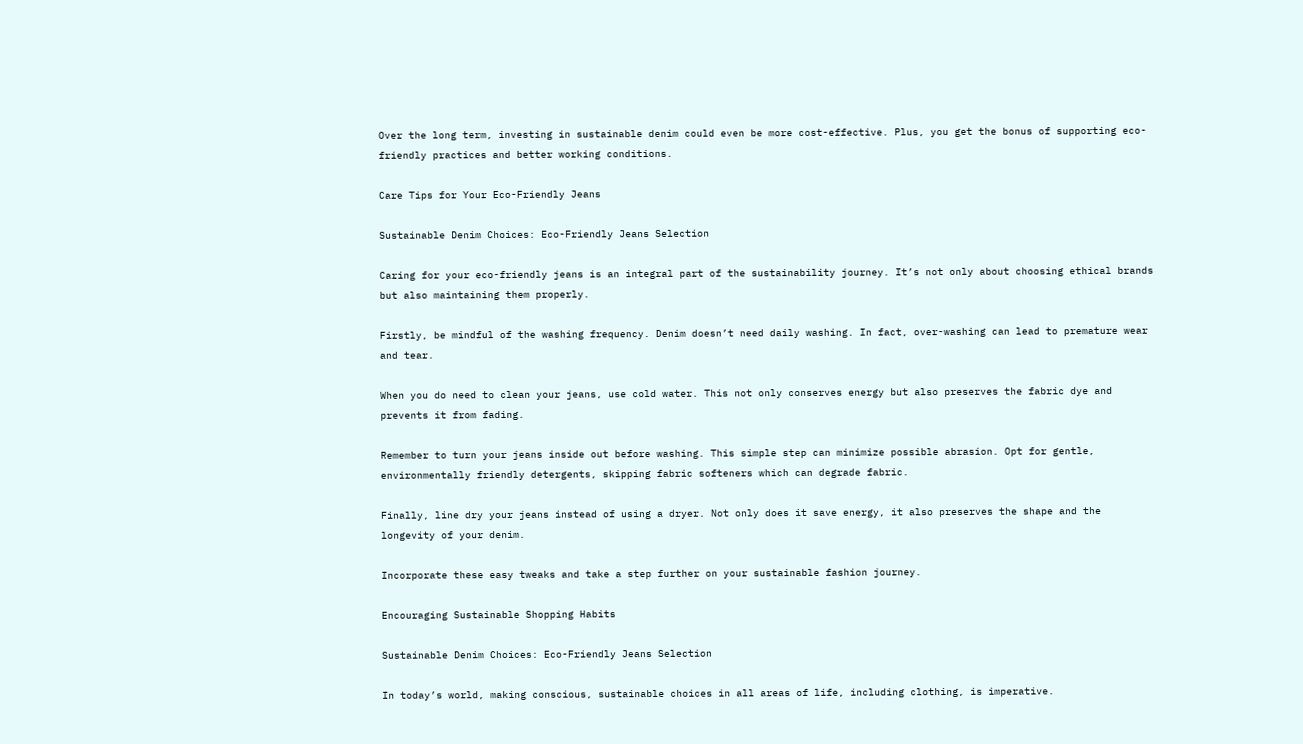Over the long term, investing in sustainable denim could even be more cost-effective. Plus, you get the bonus of supporting eco-friendly practices and better working conditions.

Care Tips for Your Eco-Friendly Jeans

Sustainable Denim Choices: Eco-Friendly Jeans Selection

Caring for your eco-friendly jeans is an integral part of the sustainability journey. It’s not only about choosing ethical brands but also maintaining them properly.

Firstly, be mindful of the washing frequency. Denim doesn’t need daily washing. In fact, over-washing can lead to premature wear and tear.

When you do need to clean your jeans, use cold water. This not only conserves energy but also preserves the fabric dye and prevents it from fading.

Remember to turn your jeans inside out before washing. This simple step can minimize possible abrasion. Opt for gentle, environmentally friendly detergents, skipping fabric softeners which can degrade fabric.

Finally, line dry your jeans instead of using a dryer. Not only does it save energy, it also preserves the shape and the longevity of your denim.

Incorporate these easy tweaks and take a step further on your sustainable fashion journey.

Encouraging Sustainable Shopping Habits

Sustainable Denim Choices: Eco-Friendly Jeans Selection

In today’s world, making conscious, sustainable choices in all areas of life, including clothing, is imperative.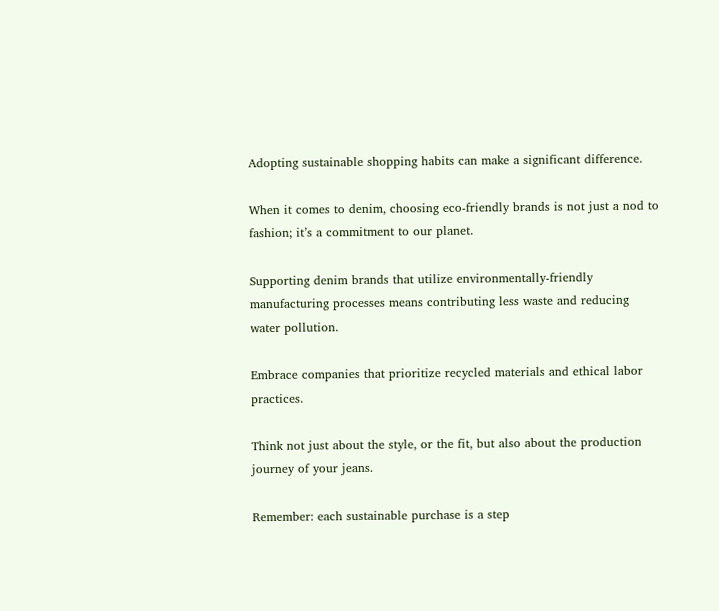Adopting sustainable shopping habits can make a significant difference.

When it comes to denim, choosing eco-friendly brands is not just a nod to fashion; it’s a commitment to our planet.

Supporting denim brands that utilize environmentally-friendly manufacturing processes means contributing less waste and reducing water pollution.

Embrace companies that prioritize recycled materials and ethical labor practices.

Think not just about the style, or the fit, but also about the production journey of your jeans.

Remember: each sustainable purchase is a step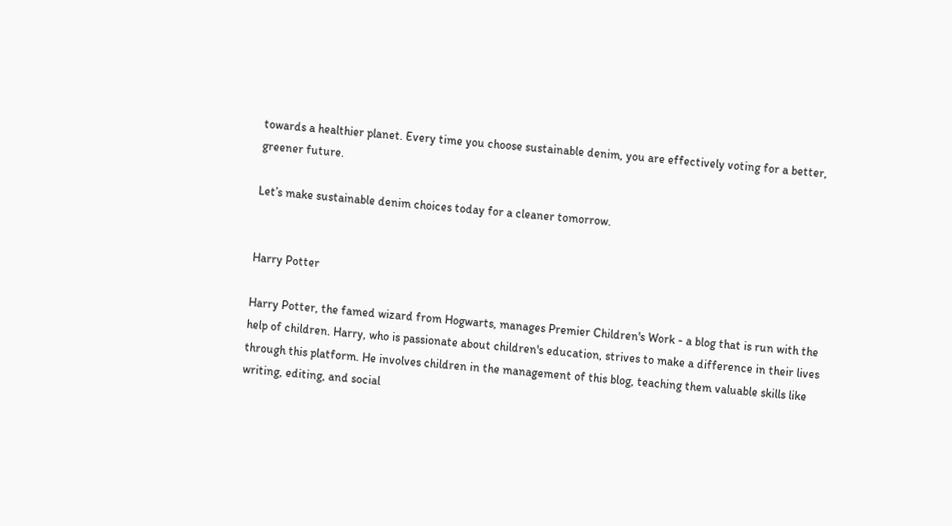towards a healthier planet. Every time you choose sustainable denim, you are effectively voting for a better, greener future.

Let’s make sustainable denim choices today for a cleaner tomorrow.


Harry Potter

Harry Potter, the famed wizard from Hogwarts, manages Premier Children's Work - a blog that is run with the help of children. Harry, who is passionate about children's education, strives to make a difference in their lives through this platform. He involves children in the management of this blog, teaching them valuable skills like writing, editing, and social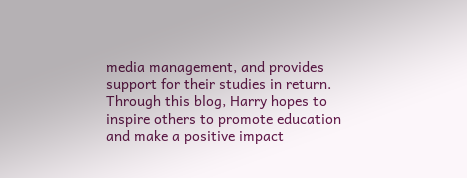media management, and provides support for their studies in return. Through this blog, Harry hopes to inspire others to promote education and make a positive impact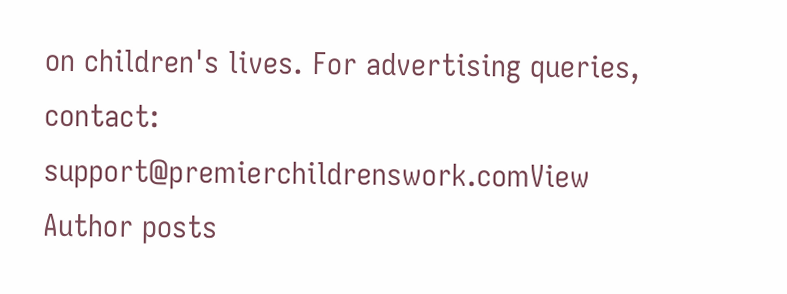on children's lives. For advertising queries, contact: support@premierchildrenswork.comView Author posts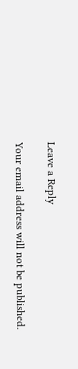Leave a Reply

Your email address will not be published.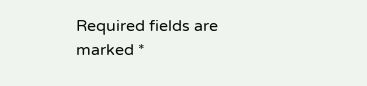Required fields are marked *